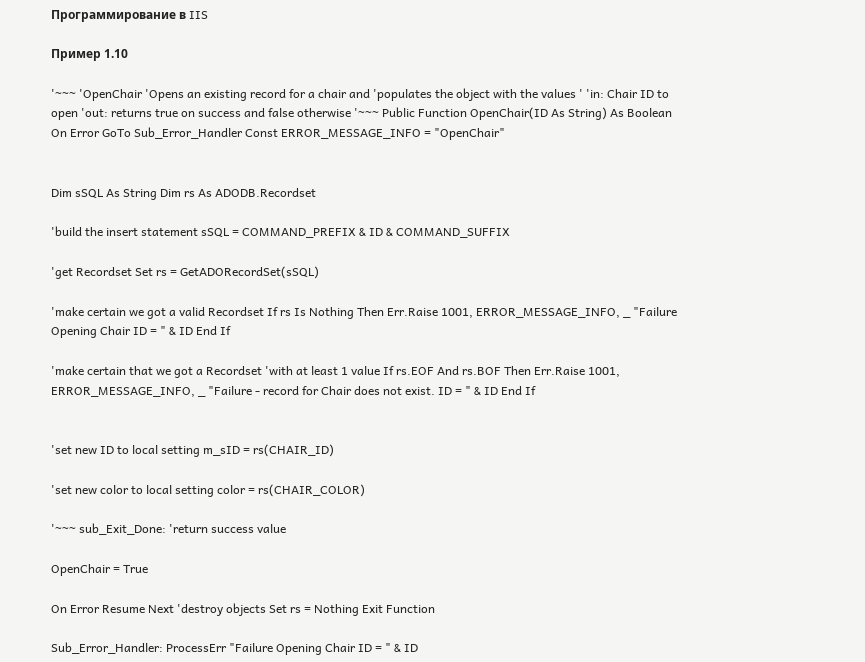Программирование в IIS

Пример 1.10

'~~~ 'OpenChair 'Opens an existing record for a chair and 'populates the object with the values ' 'in: Chair ID to open 'out: returns true on success and false otherwise '~~~ Public Function OpenChair(ID As String) As Boolean On Error GoTo Sub_Error_Handler Const ERROR_MESSAGE_INFO = "OpenChair"


Dim sSQL As String Dim rs As ADODB.Recordset

'build the insert statement sSQL = COMMAND_PREFIX & ID & COMMAND_SUFFIX

'get Recordset Set rs = GetADORecordSet(sSQL)

'make certain we got a valid Recordset If rs Is Nothing Then Err.Raise 1001, ERROR_MESSAGE_INFO, _ "Failure Opening Chair ID = " & ID End If

'make certain that we got a Recordset 'with at least 1 value If rs.EOF And rs.BOF Then Err.Raise 1001, ERROR_MESSAGE_INFO, _ "Failure - record for Chair does not exist. ID = " & ID End If


'set new ID to local setting m_sID = rs(CHAIR_ID)

'set new color to local setting color = rs(CHAIR_COLOR)

'~~~ sub_Exit_Done: 'return success value

OpenChair = True

On Error Resume Next 'destroy objects Set rs = Nothing Exit Function

Sub_Error_Handler: ProcessErr "Failure Opening Chair ID = " & ID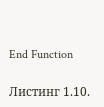End Function

Листинг 1.10.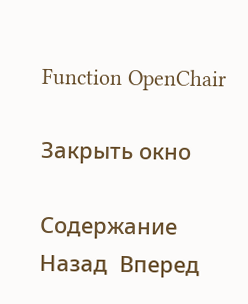Function OpenChair

Закрыть окно

Содержание  Назад  Вперед